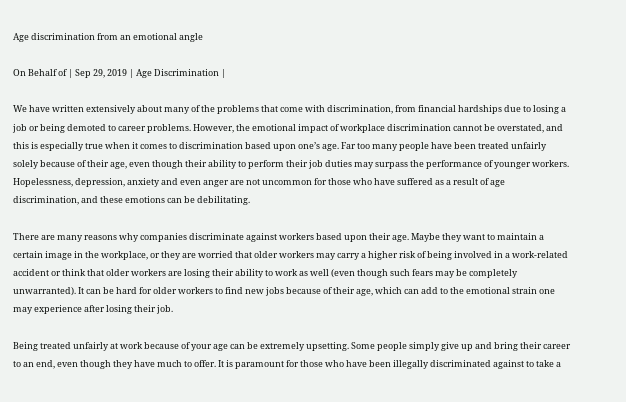Age discrimination from an emotional angle

On Behalf of | Sep 29, 2019 | Age Discrimination |

We have written extensively about many of the problems that come with discrimination, from financial hardships due to losing a job or being demoted to career problems. However, the emotional impact of workplace discrimination cannot be overstated, and this is especially true when it comes to discrimination based upon one’s age. Far too many people have been treated unfairly solely because of their age, even though their ability to perform their job duties may surpass the performance of younger workers. Hopelessness, depression, anxiety and even anger are not uncommon for those who have suffered as a result of age discrimination, and these emotions can be debilitating.

There are many reasons why companies discriminate against workers based upon their age. Maybe they want to maintain a certain image in the workplace, or they are worried that older workers may carry a higher risk of being involved in a work-related accident or think that older workers are losing their ability to work as well (even though such fears may be completely unwarranted). It can be hard for older workers to find new jobs because of their age, which can add to the emotional strain one may experience after losing their job.

Being treated unfairly at work because of your age can be extremely upsetting. Some people simply give up and bring their career to an end, even though they have much to offer. It is paramount for those who have been illegally discriminated against to take a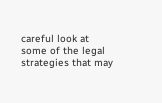careful look at some of the legal strategies that may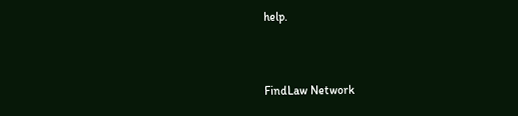help.


FindLaw Network